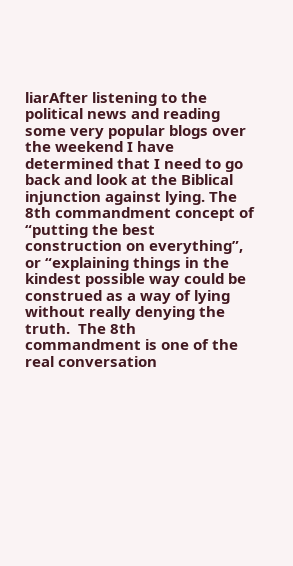liarAfter listening to the political news and reading some very popular blogs over the weekend I have determined that I need to go back and look at the Biblical injunction against lying. The 8th commandment concept of “putting the best construction on everything”, or “explaining things in the kindest possible way could be construed as a way of lying without really denying the truth.  The 8th commandment is one of the real conversation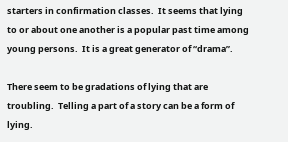starters in confirmation classes.  It seems that lying to or about one another is a popular past time among young persons.  It is a great generator of “drama”.

There seem to be gradations of lying that are troubling.  Telling a part of a story can be a form of lying.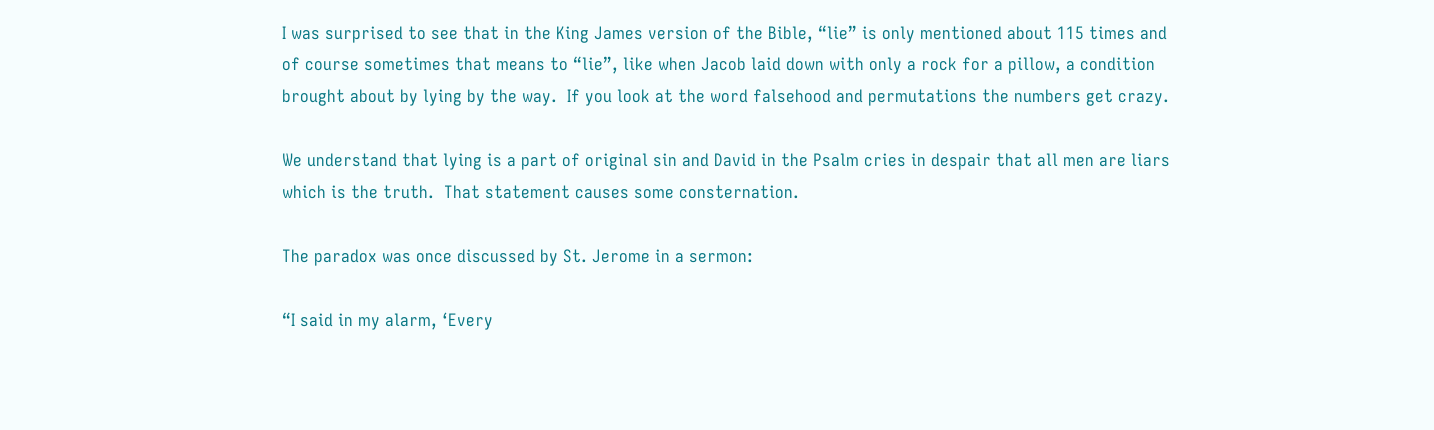I was surprised to see that in the King James version of the Bible, “lie” is only mentioned about 115 times and of course sometimes that means to “lie”, like when Jacob laid down with only a rock for a pillow, a condition brought about by lying by the way.  If you look at the word falsehood and permutations the numbers get crazy.

We understand that lying is a part of original sin and David in the Psalm cries in despair that all men are liars which is the truth.  That statement causes some consternation.

The paradox was once discussed by St. Jerome in a sermon:

“I said in my alarm, ‘Every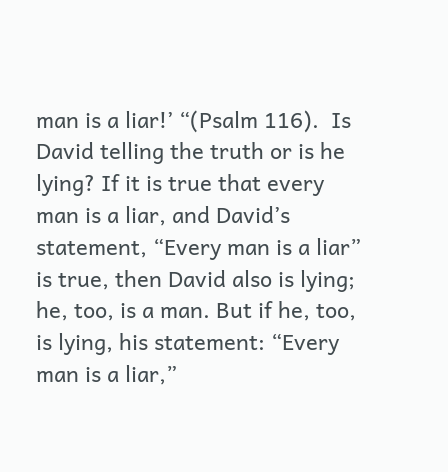man is a liar!’ “(Psalm 116).  Is David telling the truth or is he lying? If it is true that every man is a liar, and David’s statement, “Every man is a liar” is true, then David also is lying; he, too, is a man. But if he, too, is lying, his statement: “Every man is a liar,”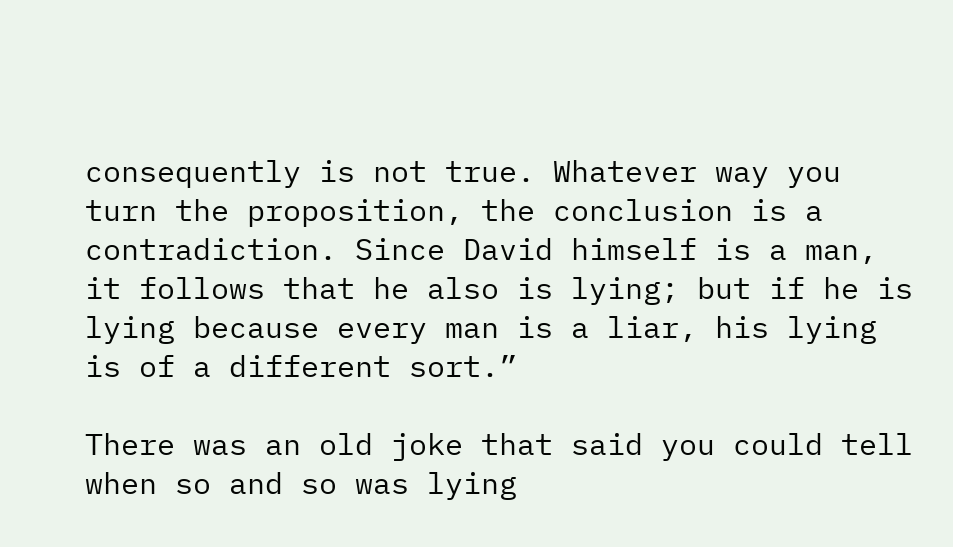consequently is not true. Whatever way you turn the proposition, the conclusion is a contradiction. Since David himself is a man, it follows that he also is lying; but if he is lying because every man is a liar, his lying is of a different sort.”

There was an old joke that said you could tell when so and so was lying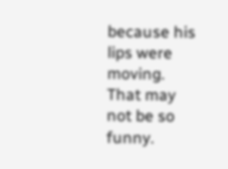because his lips were moving.  That may not be so funny.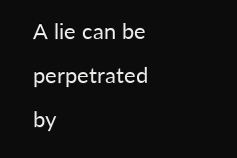A lie can be perpetrated by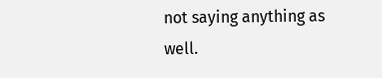not saying anything as well.